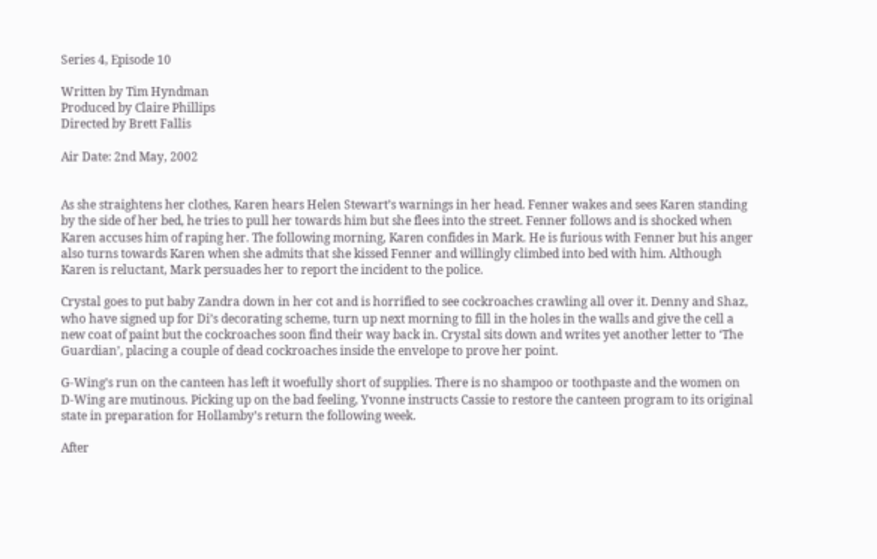Series 4, Episode 10

Written by Tim Hyndman
Produced by Claire Phillips
Directed by Brett Fallis

Air Date: 2nd May, 2002


As she straightens her clothes, Karen hears Helen Stewart’s warnings in her head. Fenner wakes and sees Karen standing by the side of her bed, he tries to pull her towards him but she flees into the street. Fenner follows and is shocked when Karen accuses him of raping her. The following morning, Karen confides in Mark. He is furious with Fenner but his anger also turns towards Karen when she admits that she kissed Fenner and willingly climbed into bed with him. Although Karen is reluctant, Mark persuades her to report the incident to the police.

Crystal goes to put baby Zandra down in her cot and is horrified to see cockroaches crawling all over it. Denny and Shaz, who have signed up for Di’s decorating scheme, turn up next morning to fill in the holes in the walls and give the cell a new coat of paint but the cockroaches soon find their way back in. Crystal sits down and writes yet another letter to ‘The Guardian’, placing a couple of dead cockroaches inside the envelope to prove her point.

G-Wing’s run on the canteen has left it woefully short of supplies. There is no shampoo or toothpaste and the women on D-Wing are mutinous. Picking up on the bad feeling, Yvonne instructs Cassie to restore the canteen program to its original state in preparation for Hollamby’s return the following week.

After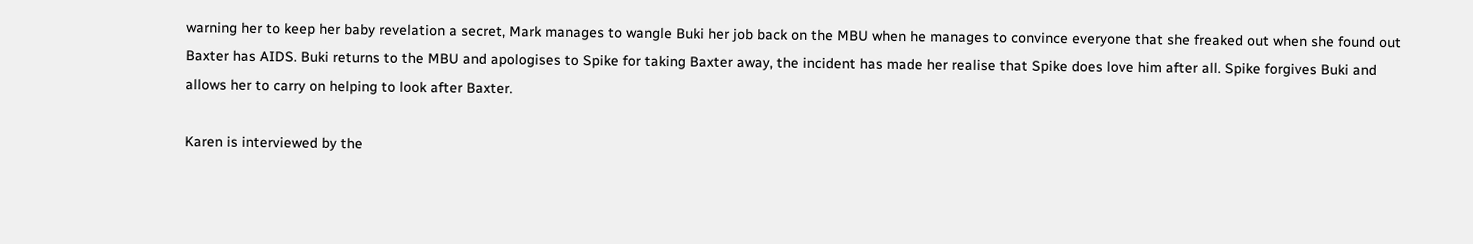warning her to keep her baby revelation a secret, Mark manages to wangle Buki her job back on the MBU when he manages to convince everyone that she freaked out when she found out Baxter has AIDS. Buki returns to the MBU and apologises to Spike for taking Baxter away, the incident has made her realise that Spike does love him after all. Spike forgives Buki and allows her to carry on helping to look after Baxter.

Karen is interviewed by the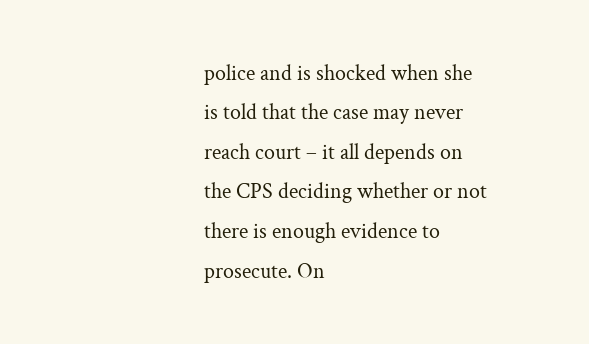police and is shocked when she is told that the case may never reach court – it all depends on the CPS deciding whether or not there is enough evidence to prosecute. On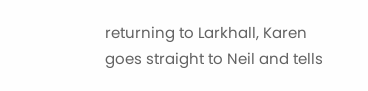returning to Larkhall, Karen goes straight to Neil and tells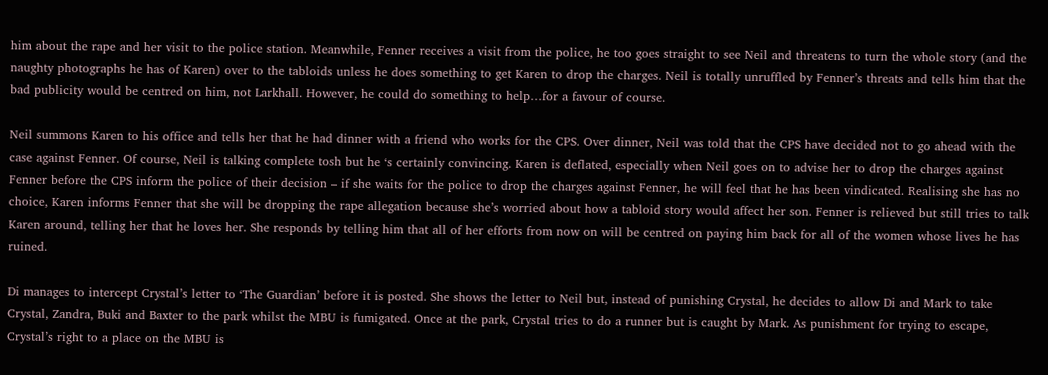him about the rape and her visit to the police station. Meanwhile, Fenner receives a visit from the police, he too goes straight to see Neil and threatens to turn the whole story (and the naughty photographs he has of Karen) over to the tabloids unless he does something to get Karen to drop the charges. Neil is totally unruffled by Fenner’s threats and tells him that the bad publicity would be centred on him, not Larkhall. However, he could do something to help…for a favour of course.

Neil summons Karen to his office and tells her that he had dinner with a friend who works for the CPS. Over dinner, Neil was told that the CPS have decided not to go ahead with the case against Fenner. Of course, Neil is talking complete tosh but he ‘s certainly convincing. Karen is deflated, especially when Neil goes on to advise her to drop the charges against Fenner before the CPS inform the police of their decision – if she waits for the police to drop the charges against Fenner, he will feel that he has been vindicated. Realising she has no choice, Karen informs Fenner that she will be dropping the rape allegation because she’s worried about how a tabloid story would affect her son. Fenner is relieved but still tries to talk Karen around, telling her that he loves her. She responds by telling him that all of her efforts from now on will be centred on paying him back for all of the women whose lives he has ruined.

Di manages to intercept Crystal’s letter to ‘The Guardian’ before it is posted. She shows the letter to Neil but, instead of punishing Crystal, he decides to allow Di and Mark to take Crystal, Zandra, Buki and Baxter to the park whilst the MBU is fumigated. Once at the park, Crystal tries to do a runner but is caught by Mark. As punishment for trying to escape, Crystal’s right to a place on the MBU is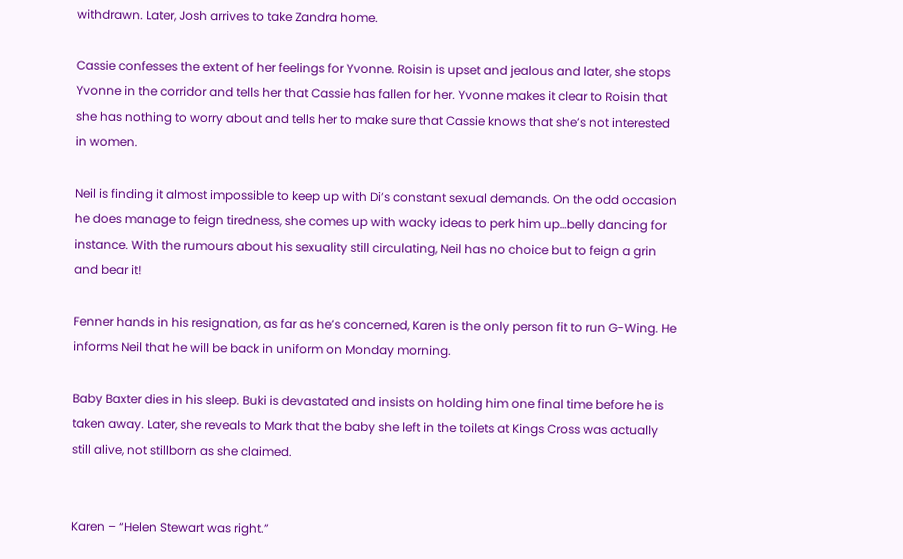withdrawn. Later, Josh arrives to take Zandra home.

Cassie confesses the extent of her feelings for Yvonne. Roisin is upset and jealous and later, she stops Yvonne in the corridor and tells her that Cassie has fallen for her. Yvonne makes it clear to Roisin that she has nothing to worry about and tells her to make sure that Cassie knows that she’s not interested in women.

Neil is finding it almost impossible to keep up with Di’s constant sexual demands. On the odd occasion he does manage to feign tiredness, she comes up with wacky ideas to perk him up…belly dancing for instance. With the rumours about his sexuality still circulating, Neil has no choice but to feign a grin and bear it!

Fenner hands in his resignation, as far as he’s concerned, Karen is the only person fit to run G-Wing. He informs Neil that he will be back in uniform on Monday morning.

Baby Baxter dies in his sleep. Buki is devastated and insists on holding him one final time before he is taken away. Later, she reveals to Mark that the baby she left in the toilets at Kings Cross was actually still alive, not stillborn as she claimed.


Karen – “Helen Stewart was right.”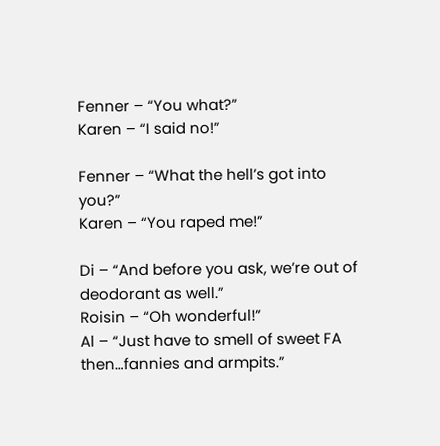Fenner – “You what?”
Karen – “I said no!”

Fenner – “What the hell’s got into you?”
Karen – “You raped me!”

Di – “And before you ask, we’re out of deodorant as well.”
Roisin – “Oh wonderful!”
Al – “Just have to smell of sweet FA then…fannies and armpits.”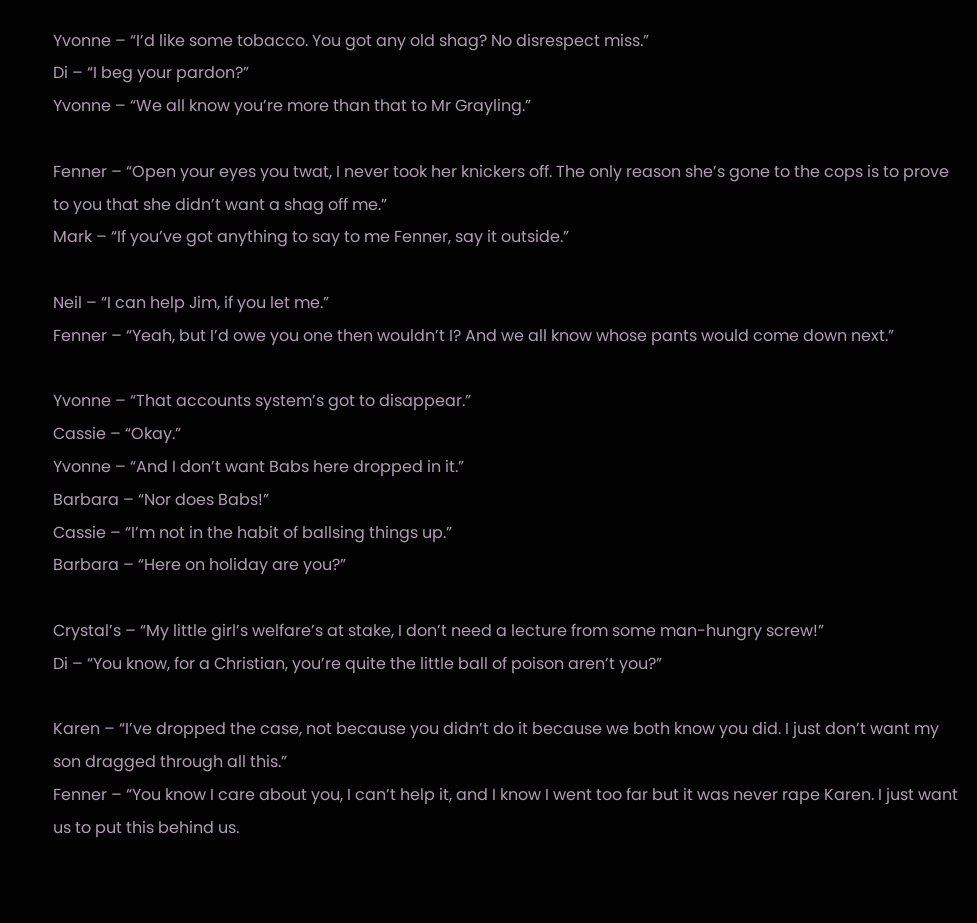Yvonne – “I’d like some tobacco. You got any old shag? No disrespect miss.”
Di – “I beg your pardon?”
Yvonne – “We all know you’re more than that to Mr Grayling.”

Fenner – “Open your eyes you twat, I never took her knickers off. The only reason she’s gone to the cops is to prove to you that she didn’t want a shag off me.”
Mark – “If you’ve got anything to say to me Fenner, say it outside.”

Neil – “I can help Jim, if you let me.”
Fenner – “Yeah, but I’d owe you one then wouldn’t I? And we all know whose pants would come down next.”

Yvonne – “That accounts system’s got to disappear.”
Cassie – “Okay.”
Yvonne – “And I don’t want Babs here dropped in it.”
Barbara – “Nor does Babs!”
Cassie – “I’m not in the habit of ballsing things up.”
Barbara – “Here on holiday are you?”

Crystal’s – “My little girl’s welfare’s at stake, I don’t need a lecture from some man-hungry screw!”
Di – “You know, for a Christian, you’re quite the little ball of poison aren’t you?”

Karen – “I’ve dropped the case, not because you didn’t do it because we both know you did. I just don’t want my son dragged through all this.”
Fenner – “You know I care about you, I can’t help it, and I know I went too far but it was never rape Karen. I just want us to put this behind us.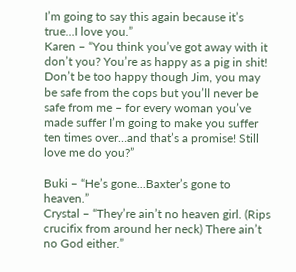I’m going to say this again because it’s true…I love you.”
Karen – “You think you’ve got away with it don’t you? You’re as happy as a pig in shit! Don’t be too happy though Jim, you may be safe from the cops but you’ll never be safe from me – for every woman you’ve made suffer I’m going to make you suffer ten times over…and that’s a promise! Still love me do you?”

Buki – “He’s gone…Baxter’s gone to heaven.”
Crystal – “They’re ain’t no heaven girl. (Rips crucifix from around her neck) There ain’t no God either.”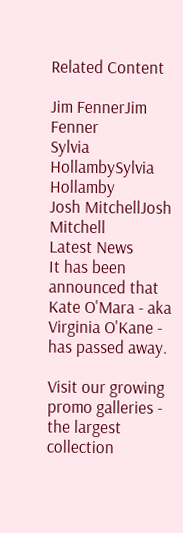Related Content

Jim FennerJim Fenner
Sylvia HollambySylvia Hollamby
Josh MitchellJosh Mitchell
Latest News
It has been announced that Kate O'Mara - aka Virginia O'Kane - has passed away.

Visit our growing promo galleries - the largest collection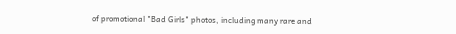of promotional "Bad Girls" photos, including many rare and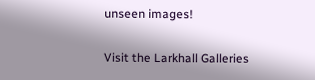unseen images!

Visit the Larkhall Galleries